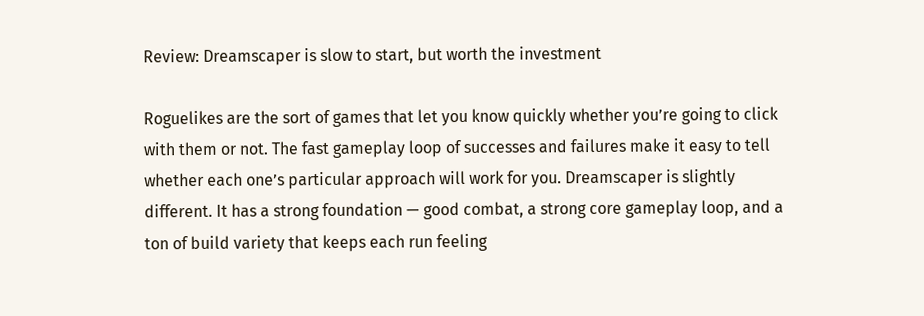Review: Dreamscaper is slow to start, but worth the investment

Roguelikes are the sort of games that let you know quickly whether you’re going to click with them or not. The fast gameplay loop of successes and failures make it easy to tell whether each one’s particular approach will work for you. Dreamscaper is slightly different. It has a strong foundation — good combat, a strong core gameplay loop, and a ton of build variety that keeps each run feeling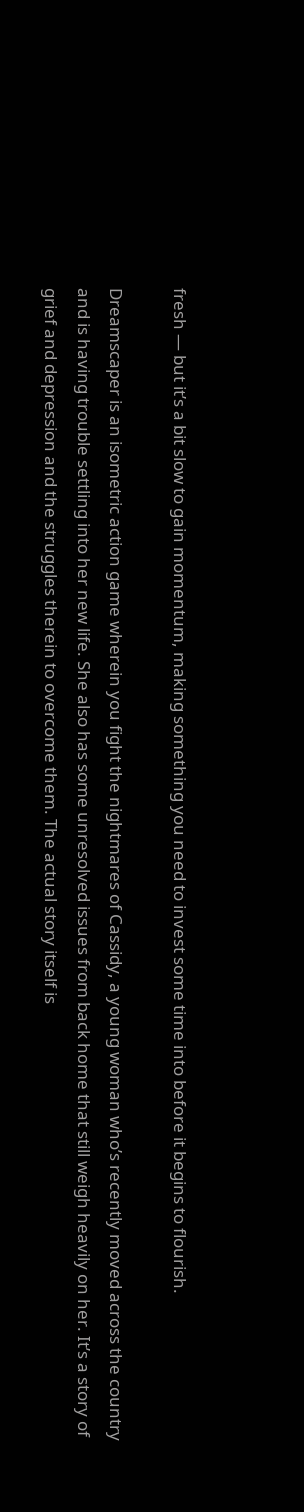fresh — but it’s a bit slow to gain momentum, making something you need to invest some time into before it begins to flourish.

Dreamscaper is an isometric action game wherein you fight the nightmares of Cassidy, a young woman who’s recently moved across the country and is having trouble settling into her new life. She also has some unresolved issues from back home that still weigh heavily on her. It’s a story of grief and depression and the struggles therein to overcome them. The actual story itself is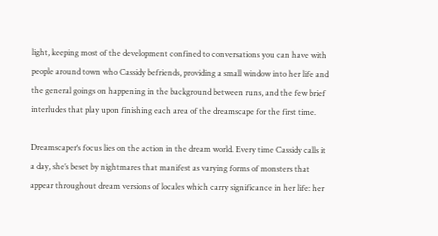light, keeping most of the development confined to conversations you can have with people around town who Cassidy befriends, providing a small window into her life and the general goings on happening in the background between runs, and the few brief interludes that play upon finishing each area of the dreamscape for the first time.

Dreamscaper‘s focus lies on the action in the dream world. Every time Cassidy calls it a day, she’s beset by nightmares that manifest as varying forms of monsters that appear throughout dream versions of locales which carry significance in her life: her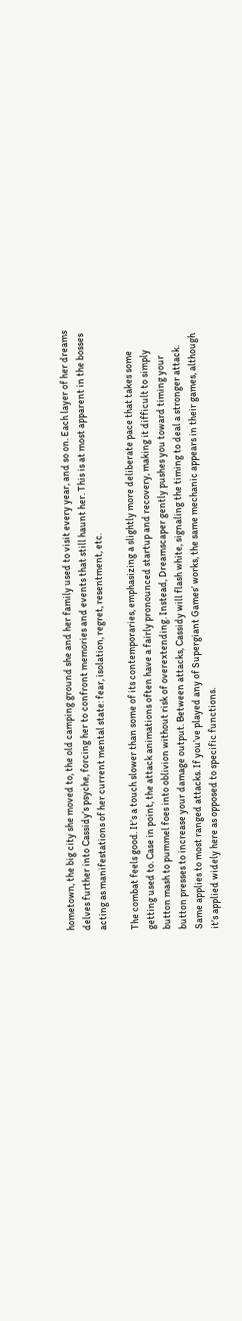hometown, the big city she moved to, the old camping ground she and her family used to visit every year, and so on. Each layer of her dreams delves further into Cassidy’s psyche, forcing her to confront memories and events that still haunt her. This is at most apparent in the bosses acting as manifestations of her current mental state: fear, isolation, regret, resentment, etc.

The combat feels good. It’s a touch slower than some of its contemporaries, emphasizing a slightly more deliberate pace that takes some getting used to. Case in point, the attack animations often have a fairly pronounced startup and recovery, making it difficult to simply button mash to pummel foes into oblivion without risk of overextending. Instead, Dreamscaper gently pushes you toward timing your button presses to increase your damage output. Between attacks, Cassidy will flash white, signaling the timing to deal a stronger attack. Same applies to most ranged attacks. If you’ve played any of Supergiant Games’ works, the same mechanic appears in their games, although it’s applied widely here as opposed to specific functions.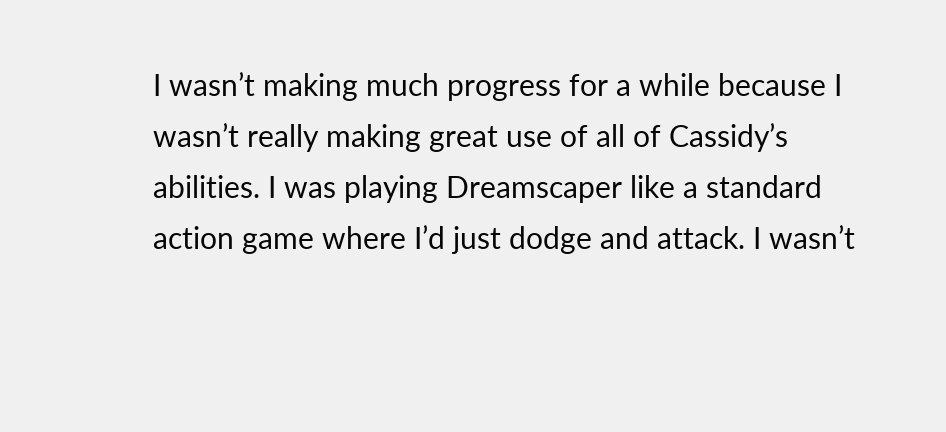I wasn’t making much progress for a while because I wasn’t really making great use of all of Cassidy’s abilities. I was playing Dreamscaper like a standard action game where I’d just dodge and attack. I wasn’t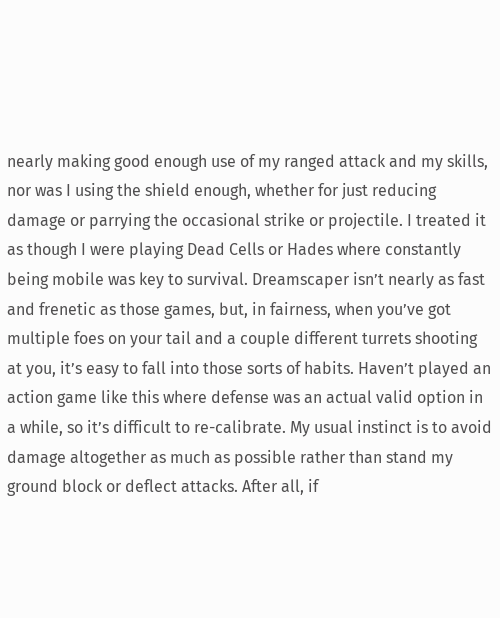nearly making good enough use of my ranged attack and my skills, nor was I using the shield enough, whether for just reducing damage or parrying the occasional strike or projectile. I treated it as though I were playing Dead Cells or Hades where constantly being mobile was key to survival. Dreamscaper isn’t nearly as fast and frenetic as those games, but, in fairness, when you’ve got multiple foes on your tail and a couple different turrets shooting at you, it’s easy to fall into those sorts of habits. Haven’t played an action game like this where defense was an actual valid option in a while, so it’s difficult to re-calibrate. My usual instinct is to avoid damage altogether as much as possible rather than stand my ground block or deflect attacks. After all, if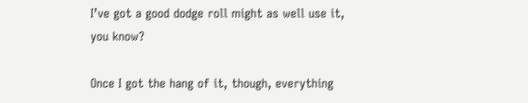I’ve got a good dodge roll might as well use it, you know?

Once I got the hang of it, though, everything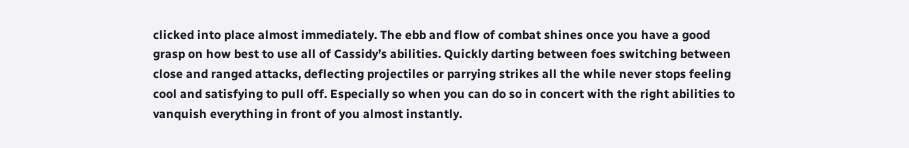clicked into place almost immediately. The ebb and flow of combat shines once you have a good grasp on how best to use all of Cassidy’s abilities. Quickly darting between foes switching between close and ranged attacks, deflecting projectiles or parrying strikes all the while never stops feeling cool and satisfying to pull off. Especially so when you can do so in concert with the right abilities to vanquish everything in front of you almost instantly.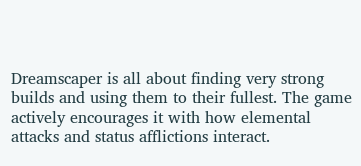Dreamscaper is all about finding very strong builds and using them to their fullest. The game actively encourages it with how elemental attacks and status afflictions interact.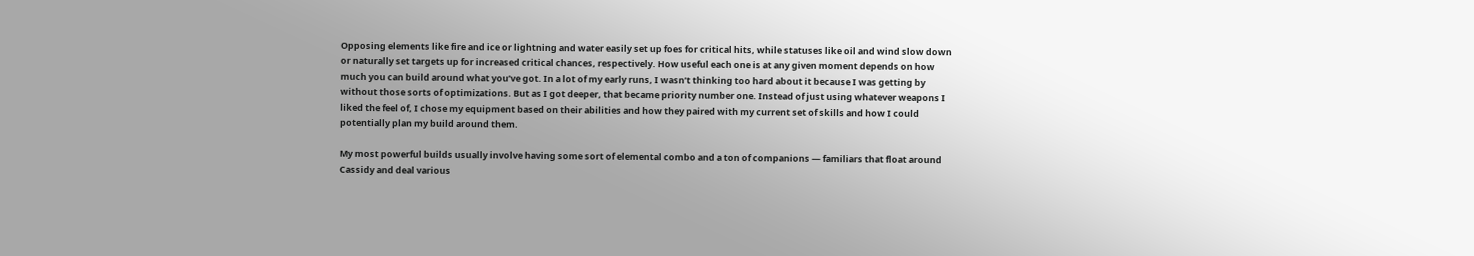Opposing elements like fire and ice or lightning and water easily set up foes for critical hits, while statuses like oil and wind slow down or naturally set targets up for increased critical chances, respectively. How useful each one is at any given moment depends on how much you can build around what you’ve got. In a lot of my early runs, I wasn’t thinking too hard about it because I was getting by without those sorts of optimizations. But as I got deeper, that became priority number one. Instead of just using whatever weapons I liked the feel of, I chose my equipment based on their abilities and how they paired with my current set of skills and how I could potentially plan my build around them.

My most powerful builds usually involve having some sort of elemental combo and a ton of companions — familiars that float around Cassidy and deal various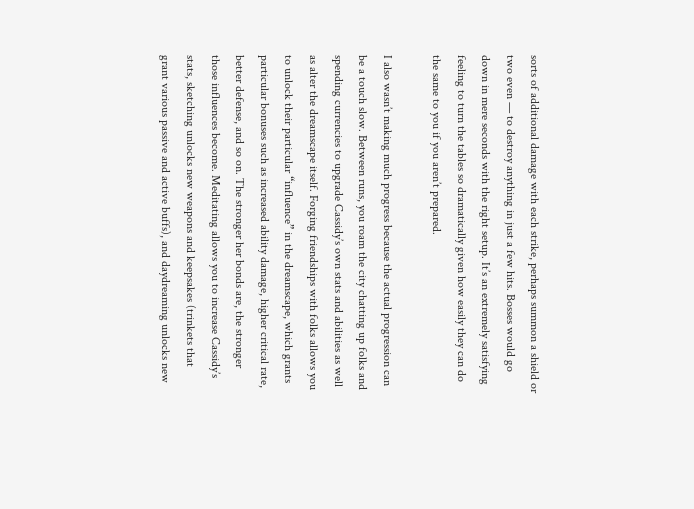sorts of additional damage with each strike, perhaps summon a shield or two even — to destroy anything in just a few hits. Bosses would go down in mere seconds with the right setup. It’s an extremely satisfying feeling to turn the tables so dramatically given how easily they can do the same to you if you aren’t prepared.

I also wasn’t making much progress because the actual progression can be a touch slow. Between runs, you roam the city chatting up folks and spending currencies to upgrade Cassidy’s own stats and abilities as well as alter the dreamscape itself. Forging friendships with folks allows you to unlock their particular “influence” in the dreamscape, which grants particular bonuses such as increased ability damage, higher critical rate, better defense, and so on. The stronger her bonds are, the stronger those influences become. Meditating allows you to increase Cassidy’s stats, sketching unlocks new weapons and keepsakes (trinkets that grant various passive and active buffs), and daydreaming unlocks new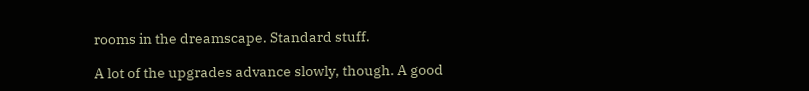rooms in the dreamscape. Standard stuff.

A lot of the upgrades advance slowly, though. A good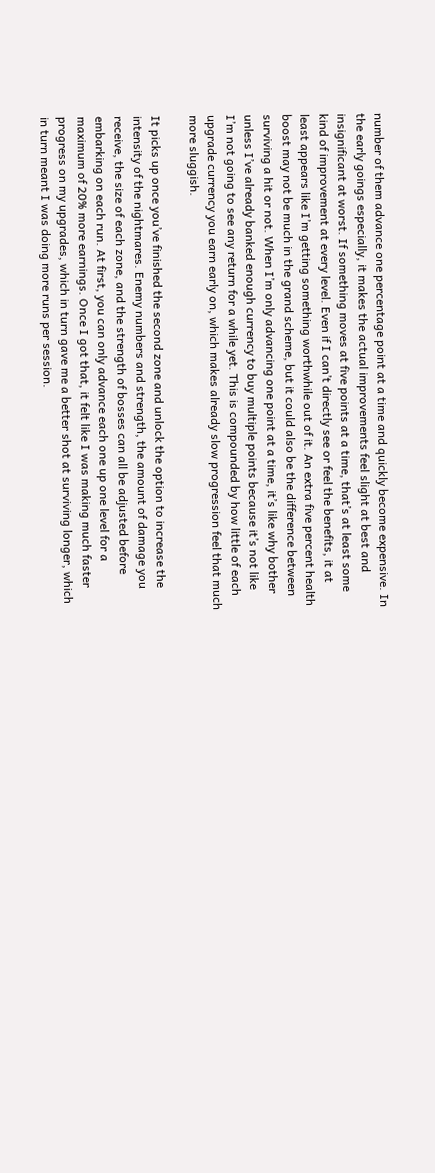number of them advance one percentage point at a time and quickly become expensive. In the early goings especially, it makes the actual improvements feel slight at best and insignificant at worst. If something moves at five points at a time, that’s at least some kind of improvement at every level. Even if I can’t directly see or feel the benefits, it at least appears like I’m getting something worthwhile out of it. An extra five percent health boost may not be much in the grand scheme, but it could also be the difference between surviving a hit or not. When I’m only advancing one point at a time, it’s like why bother unless I’ve already banked enough currency to buy multiple points because it’s not like I’m not going to see any return for a while yet. This is compounded by how little of each upgrade currency you earn early on, which makes already slow progression feel that much more sluggish.

It picks up once you’ve finished the second zone and unlock the option to increase the intensity of the nightmares. Enemy numbers and strength, the amount of damage you receive, the size of each zone, and the strength of bosses can all be adjusted before embarking on each run. At first, you can only advance each one up one level for a maximum of 20% more earnings. Once I got that, it felt like I was making much faster progress on my upgrades, which in turn gave me a better shot at surviving longer, which in turn meant I was doing more runs per session.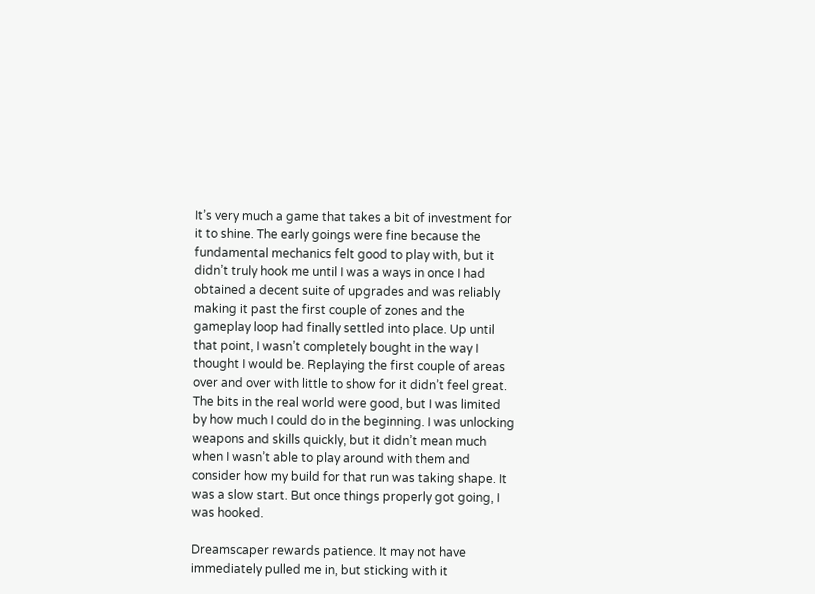It’s very much a game that takes a bit of investment for it to shine. The early goings were fine because the fundamental mechanics felt good to play with, but it didn’t truly hook me until I was a ways in once I had obtained a decent suite of upgrades and was reliably making it past the first couple of zones and the gameplay loop had finally settled into place. Up until that point, I wasn’t completely bought in the way I thought I would be. Replaying the first couple of areas over and over with little to show for it didn’t feel great. The bits in the real world were good, but I was limited by how much I could do in the beginning. I was unlocking weapons and skills quickly, but it didn’t mean much when I wasn’t able to play around with them and consider how my build for that run was taking shape. It was a slow start. But once things properly got going, I was hooked.

Dreamscaper rewards patience. It may not have immediately pulled me in, but sticking with it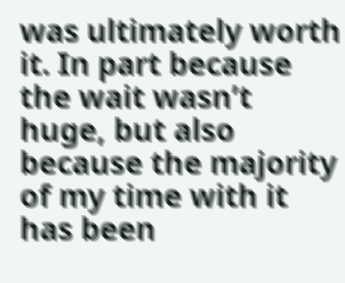was ultimately worth it. In part because the wait wasn’t huge, but also because the majority of my time with it has been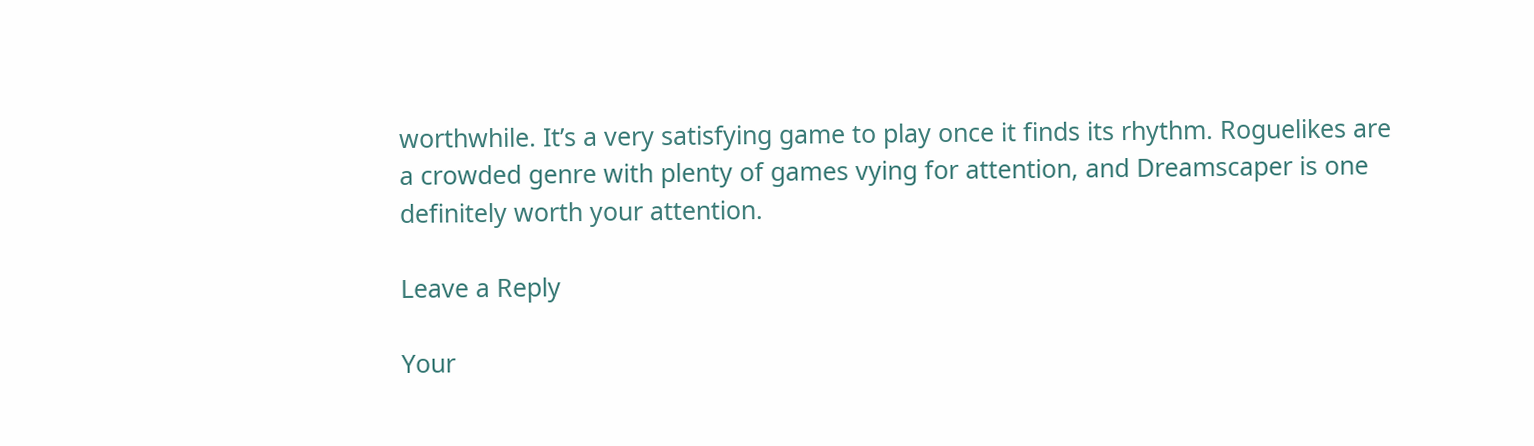worthwhile. It’s a very satisfying game to play once it finds its rhythm. Roguelikes are a crowded genre with plenty of games vying for attention, and Dreamscaper is one definitely worth your attention.

Leave a Reply

Your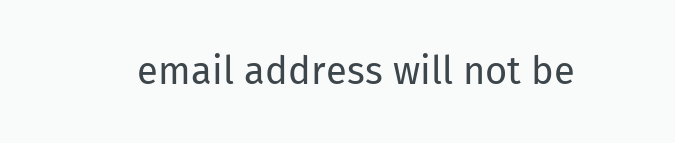email address will not be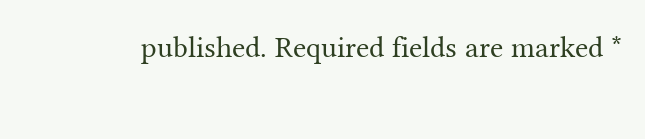published. Required fields are marked *